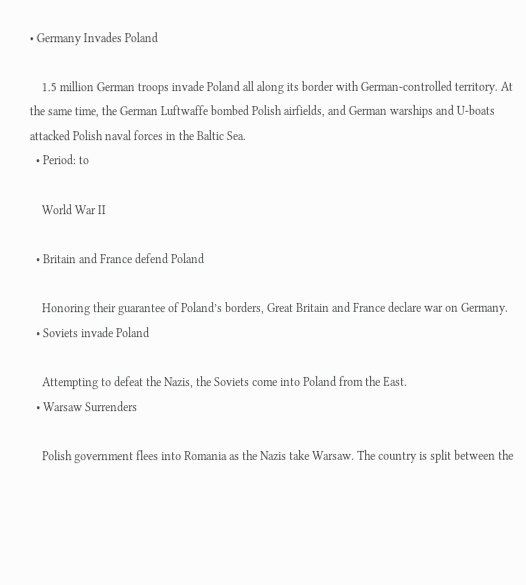• Germany Invades Poland

    1.5 million German troops invade Poland all along its border with German-controlled territory. At the same time, the German Luftwaffe bombed Polish airfields, and German warships and U-boats attacked Polish naval forces in the Baltic Sea.
  • Period: to

    World War II

  • Britain and France defend Poland

    Honoring their guarantee of Poland’s borders, Great Britain and France declare war on Germany.
  • Soviets invade Poland

    Attempting to defeat the Nazis, the Soviets come into Poland from the East.
  • Warsaw Surrenders

    Polish government flees into Romania as the Nazis take Warsaw. The country is split between the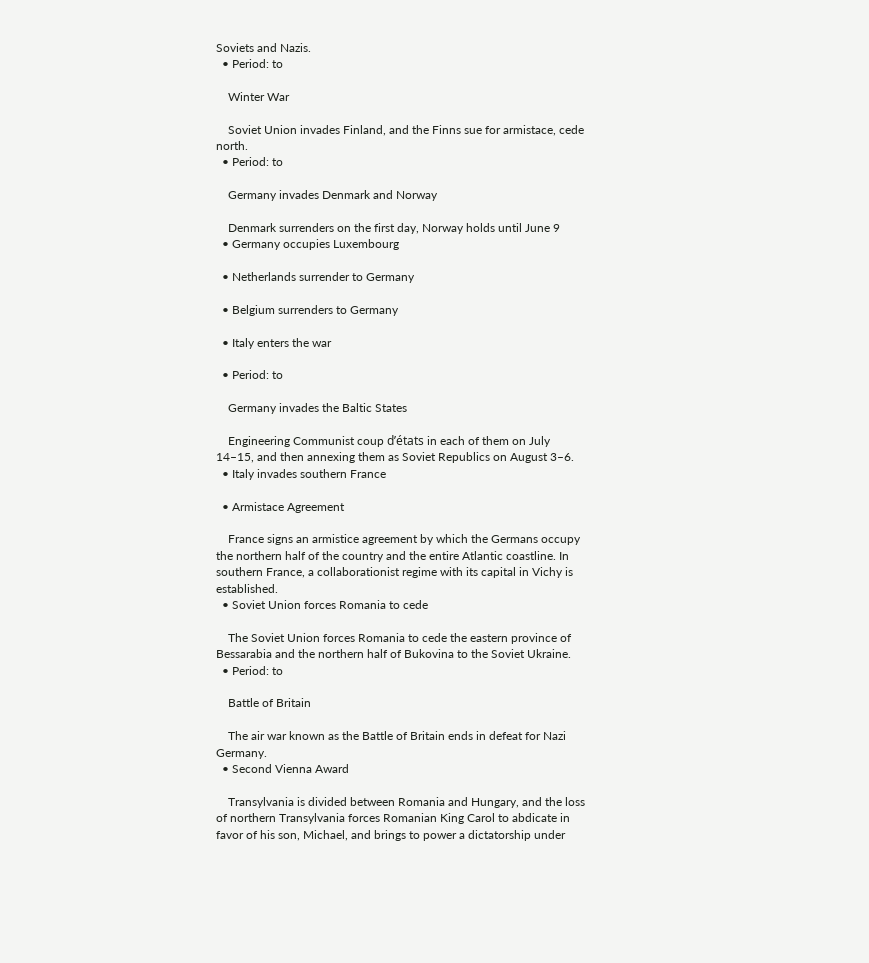Soviets and Nazis.
  • Period: to

    Winter War

    Soviet Union invades Finland, and the Finns sue for armistace, cede north.
  • Period: to

    Germany invades Denmark and Norway

    Denmark surrenders on the first day, Norway holds until June 9
  • Germany occupies Luxembourg

  • Netherlands surrender to Germany

  • Belgium surrenders to Germany

  • Italy enters the war

  • Period: to

    Germany invades the Baltic States

    Engineering Communist coup d’états in each of them on July 14–15, and then annexing them as Soviet Republics on August 3–6.
  • Italy invades southern France

  • Armistace Agreement

    France signs an armistice agreement by which the Germans occupy the northern half of the country and the entire Atlantic coastline. In southern France, a collaborationist regime with its capital in Vichy is established.
  • Soviet Union forces Romania to cede

    The Soviet Union forces Romania to cede the eastern province of Bessarabia and the northern half of Bukovina to the Soviet Ukraine.
  • Period: to

    Battle of Britain

    The air war known as the Battle of Britain ends in defeat for Nazi Germany.
  • Second Vienna Award

    Transylvania is divided between Romania and Hungary, and the loss of northern Transylvania forces Romanian King Carol to abdicate in favor of his son, Michael, and brings to power a dictatorship under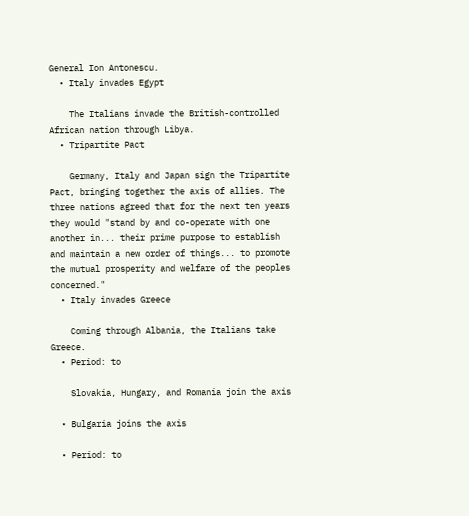General Ion Antonescu.
  • Italy invades Egypt

    The Italians invade the British-controlled African nation through Libya.
  • Tripartite Pact

    Germany, Italy and Japan sign the Tripartite Pact, bringing together the axis of allies. The three nations agreed that for the next ten years they would "stand by and co-operate with one another in... their prime purpose to establish and maintain a new order of things... to promote the mutual prosperity and welfare of the peoples concerned."
  • Italy invades Greece

    Coming through Albania, the Italians take Greece.
  • Period: to

    Slovakia, Hungary, and Romania join the axis

  • Bulgaria joins the axis

  • Period: to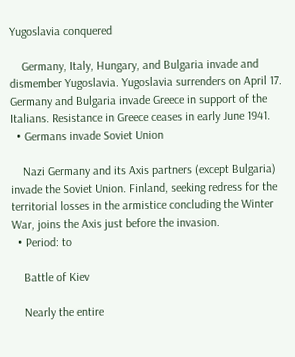Yugoslavia conquered

    Germany, Italy, Hungary, and Bulgaria invade and dismember Yugoslavia. Yugoslavia surrenders on April 17. Germany and Bulgaria invade Greece in support of the Italians. Resistance in Greece ceases in early June 1941.
  • Germans invade Soviet Union

    Nazi Germany and its Axis partners (except Bulgaria) invade the Soviet Union. Finland, seeking redress for the territorial losses in the armistice concluding the Winter War, joins the Axis just before the invasion.
  • Period: to

    Battle of Kiev

    Nearly the entire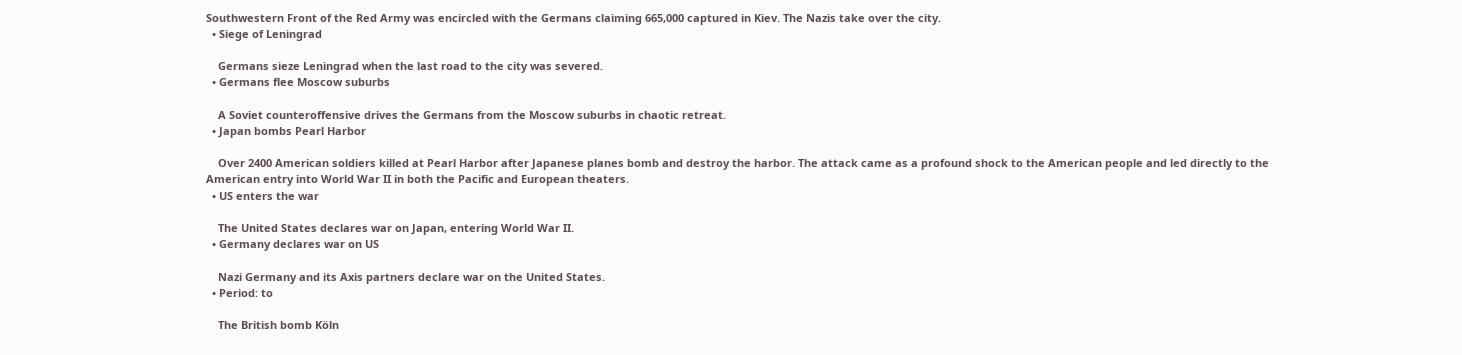Southwestern Front of the Red Army was encircled with the Germans claiming 665,000 captured in Kiev. The Nazis take over the city.
  • Siege of Leningrad

    Germans sieze Leningrad when the last road to the city was severed.
  • Germans flee Moscow suburbs

    A Soviet counteroffensive drives the Germans from the Moscow suburbs in chaotic retreat.
  • Japan bombs Pearl Harbor

    Over 2400 American soldiers killed at Pearl Harbor after Japanese planes bomb and destroy the harbor. The attack came as a profound shock to the American people and led directly to the American entry into World War II in both the Pacific and European theaters.
  • US enters the war

    The United States declares war on Japan, entering World War II.
  • Germany declares war on US

    Nazi Germany and its Axis partners declare war on the United States.
  • Period: to

    The British bomb Köln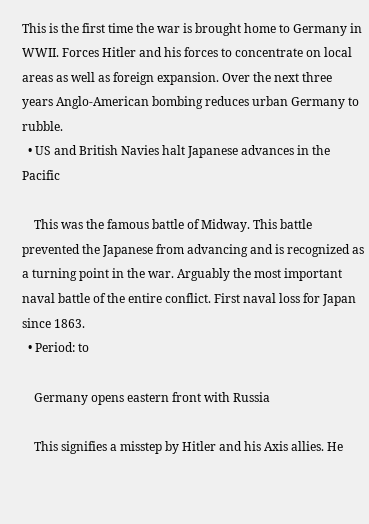This is the first time the war is brought home to Germany in WWII. Forces Hitler and his forces to concentrate on local areas as well as foreign expansion. Over the next three years Anglo-American bombing reduces urban Germany to rubble.
  • US and British Navies halt Japanese advances in the Pacific

    This was the famous battle of Midway. This battle prevented the Japanese from advancing and is recognized as a turning point in the war. Arguably the most important naval battle of the entire conflict. First naval loss for Japan since 1863.
  • Period: to

    Germany opens eastern front with Russia

    This signifies a misstep by Hitler and his Axis allies. He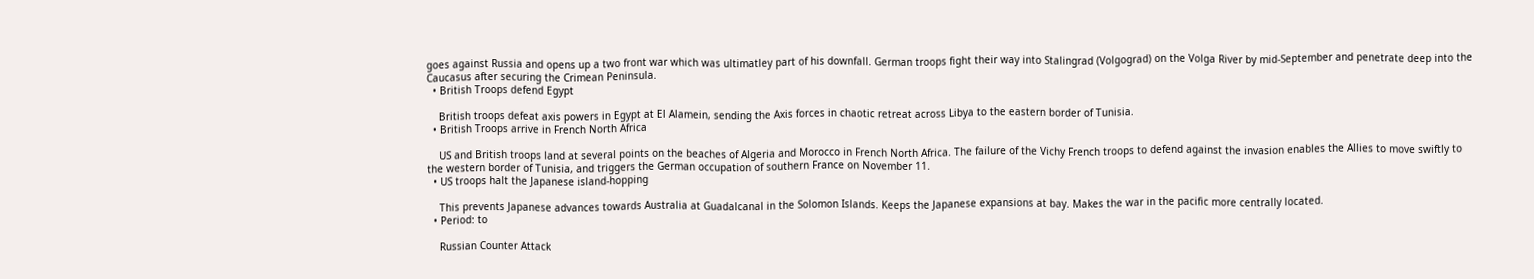goes against Russia and opens up a two front war which was ultimatley part of his downfall. German troops fight their way into Stalingrad (Volgograd) on the Volga River by mid-September and penetrate deep into the Caucasus after securing the Crimean Peninsula.
  • British Troops defend Egypt

    British troops defeat axis powers in Egypt at El Alamein, sending the Axis forces in chaotic retreat across Libya to the eastern border of Tunisia.
  • British Troops arrive in French North Africa

    US and British troops land at several points on the beaches of Algeria and Morocco in French North Africa. The failure of the Vichy French troops to defend against the invasion enables the Allies to move swiftly to the western border of Tunisia, and triggers the German occupation of southern France on November 11.
  • US troops halt the Japanese island-hopping

    This prevents Japanese advances towards Australia at Guadalcanal in the Solomon Islands. Keeps the Japanese expansions at bay. Makes the war in the pacific more centrally located.
  • Period: to

    Russian Counter Attack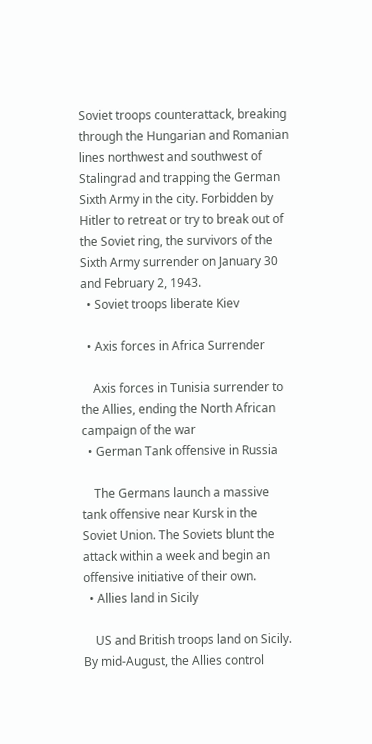Soviet troops counterattack, breaking through the Hungarian and Romanian lines northwest and southwest of Stalingrad and trapping the German Sixth Army in the city. Forbidden by Hitler to retreat or try to break out of the Soviet ring, the survivors of the Sixth Army surrender on January 30 and February 2, 1943.
  • Soviet troops liberate Kiev

  • Axis forces in Africa Surrender

    Axis forces in Tunisia surrender to the Allies, ending the North African campaign of the war
  • German Tank offensive in Russia

    The Germans launch a massive tank offensive near Kursk in the Soviet Union. The Soviets blunt the attack within a week and begin an offensive initiative of their own.
  • Allies land in Sicily

    US and British troops land on Sicily. By mid-August, the Allies control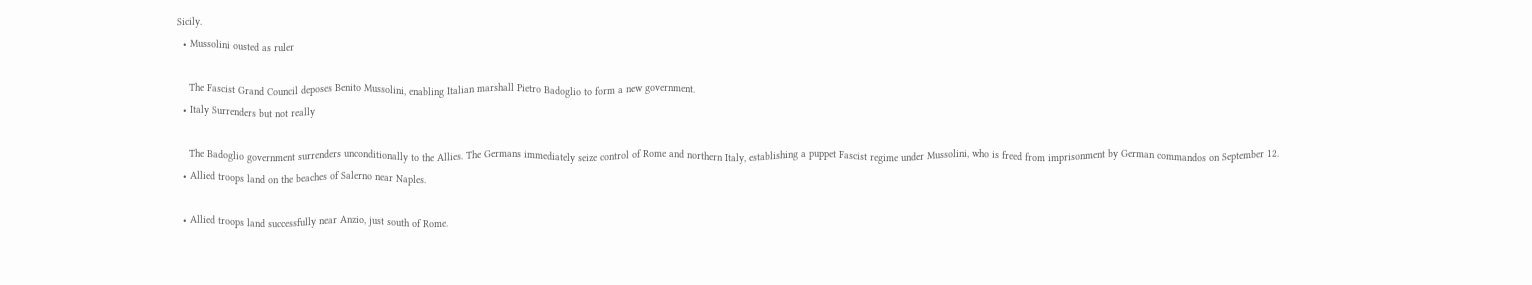Sicily.
  • Mussolini ousted as ruler

    The Fascist Grand Council deposes Benito Mussolini, enabling Italian marshall Pietro Badoglio to form a new government.
  • Italy Surrenders but not really

    The Badoglio government surrenders unconditionally to the Allies. The Germans immediately seize control of Rome and northern Italy, establishing a puppet Fascist regime under Mussolini, who is freed from imprisonment by German commandos on September 12.
  • Allied troops land on the beaches of Salerno near Naples.

  • Allied troops land successfully near Anzio, just south of Rome.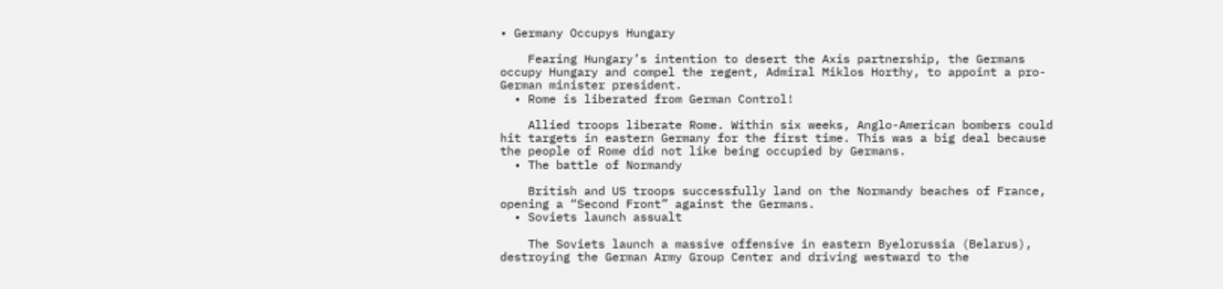• Germany Occupys Hungary

    Fearing Hungary’s intention to desert the Axis partnership, the Germans occupy Hungary and compel the regent, Admiral Miklos Horthy, to appoint a pro-German minister president.
  • Rome is liberated from German Control!

    Allied troops liberate Rome. Within six weeks, Anglo-American bombers could hit targets in eastern Germany for the first time. This was a big deal because the people of Rome did not like being occupied by Germans.
  • The battle of Normandy

    British and US troops successfully land on the Normandy beaches of France, opening a “Second Front” against the Germans.
  • Soviets launch assualt

    The Soviets launch a massive offensive in eastern Byelorussia (Belarus), destroying the German Army Group Center and driving westward to the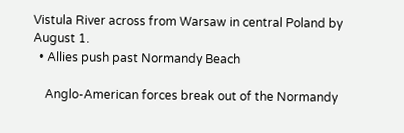Vistula River across from Warsaw in central Poland by August 1.
  • Allies push past Normandy Beach

    Anglo-American forces break out of the Normandy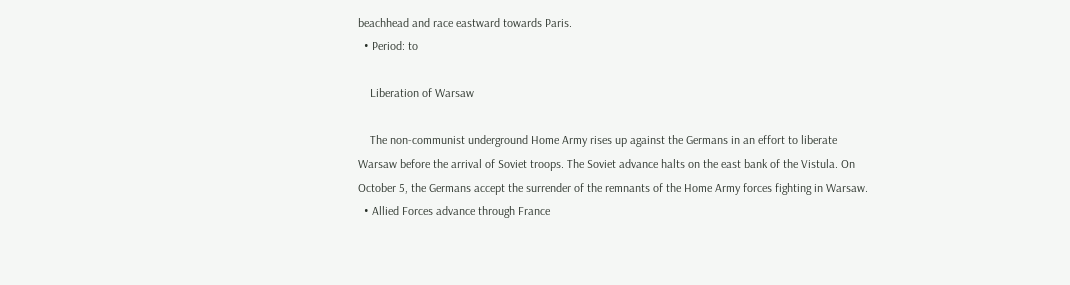beachhead and race eastward towards Paris.
  • Period: to

    Liberation of Warsaw

    The non-communist underground Home Army rises up against the Germans in an effort to liberate Warsaw before the arrival of Soviet troops. The Soviet advance halts on the east bank of the Vistula. On October 5, the Germans accept the surrender of the remnants of the Home Army forces fighting in Warsaw.
  • Allied Forces advance through France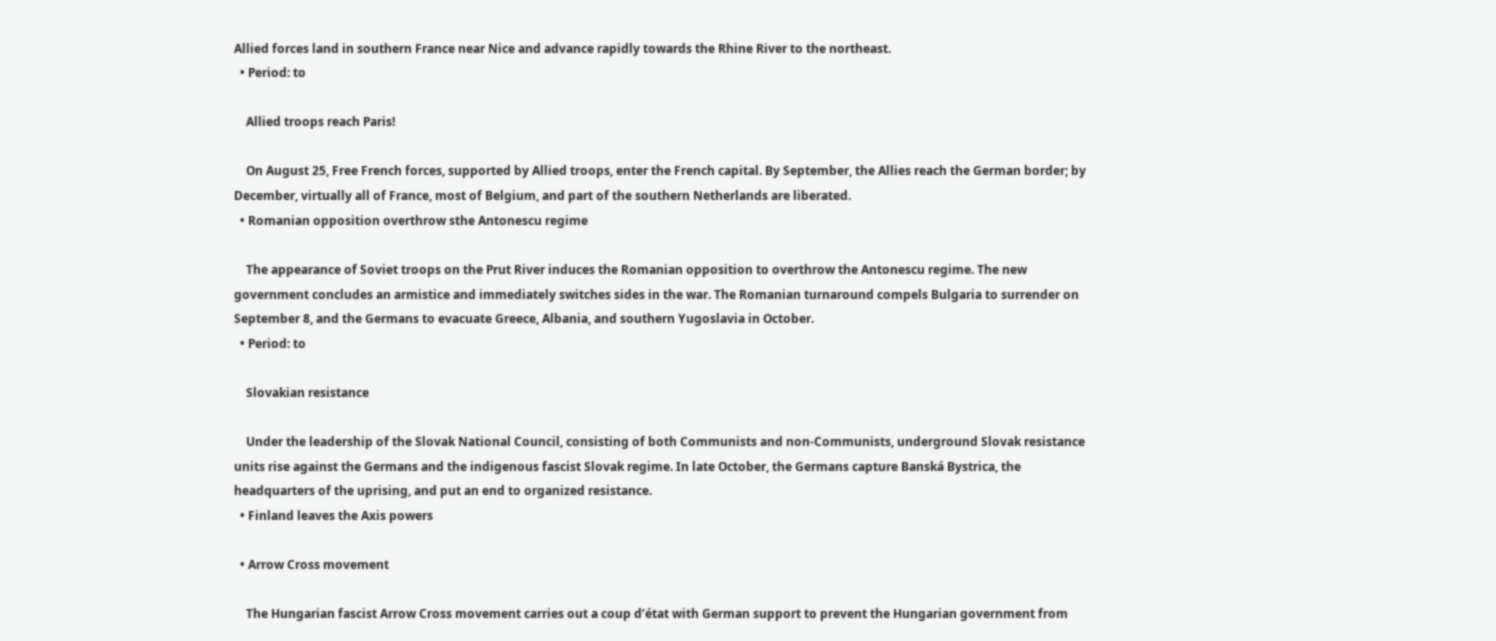Allied forces land in southern France near Nice and advance rapidly towards the Rhine River to the northeast.
  • Period: to

    Allied troops reach Paris!

    On August 25, Free French forces, supported by Allied troops, enter the French capital. By September, the Allies reach the German border; by December, virtually all of France, most of Belgium, and part of the southern Netherlands are liberated.
  • Romanian opposition overthrow sthe Antonescu regime

    The appearance of Soviet troops on the Prut River induces the Romanian opposition to overthrow the Antonescu regime. The new government concludes an armistice and immediately switches sides in the war. The Romanian turnaround compels Bulgaria to surrender on September 8, and the Germans to evacuate Greece, Albania, and southern Yugoslavia in October.
  • Period: to

    Slovakian resistance

    Under the leadership of the Slovak National Council, consisting of both Communists and non-Communists, underground Slovak resistance units rise against the Germans and the indigenous fascist Slovak regime. In late October, the Germans capture Banská Bystrica, the headquarters of the uprising, and put an end to organized resistance.
  • Finland leaves the Axis powers

  • Arrow Cross movement

    The Hungarian fascist Arrow Cross movement carries out a coup d’état with German support to prevent the Hungarian government from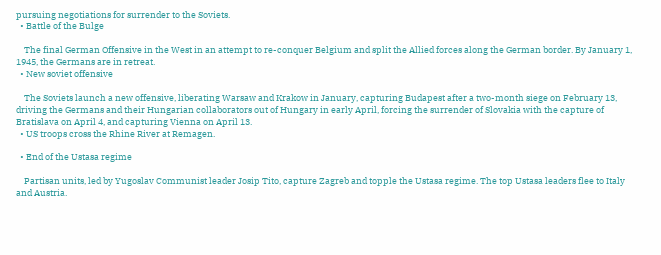pursuing negotiations for surrender to the Soviets.
  • Battle of the Bulge

    The final German Offensive in the West in an attempt to re-conquer Belgium and split the Allied forces along the German border. By January 1, 1945, the Germans are in retreat.
  • New soviet offensive

    The Soviets launch a new offensive, liberating Warsaw and Krakow in January, capturing Budapest after a two-month siege on February 13, driving the Germans and their Hungarian collaborators out of Hungary in early April, forcing the surrender of Slovakia with the capture of Bratislava on April 4, and capturing Vienna on April 13.
  • US troops cross the Rhine River at Remagen.

  • End of the Ustasa regime

    Partisan units, led by Yugoslav Communist leader Josip Tito, capture Zagreb and topple the Ustasa regime. The top Ustasa leaders flee to Italy and Austria.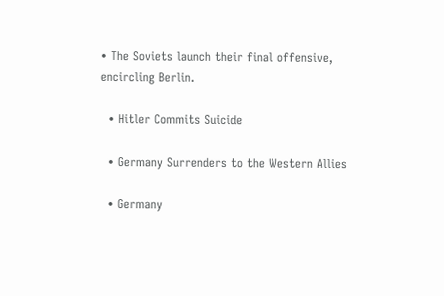• The Soviets launch their final offensive, encircling Berlin.

  • Hitler Commits Suicide

  • Germany Surrenders to the Western Allies

  • Germany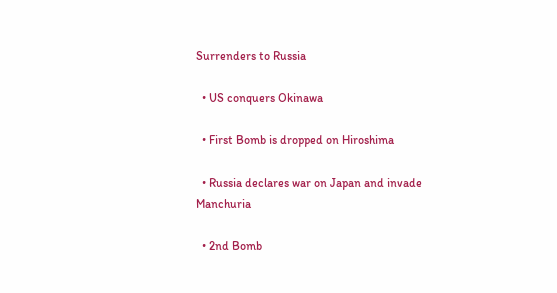Surrenders to Russia

  • US conquers Okinawa

  • First Bomb is dropped on Hiroshima

  • Russia declares war on Japan and invade Manchuria

  • 2nd Bomb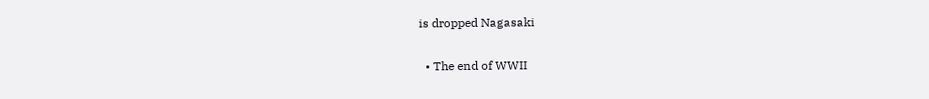is dropped Nagasaki

  • The end of WWII